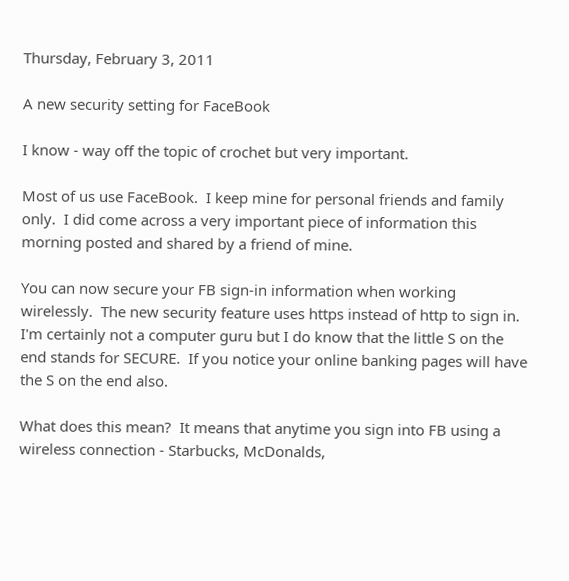Thursday, February 3, 2011

A new security setting for FaceBook

I know - way off the topic of crochet but very important.

Most of us use FaceBook.  I keep mine for personal friends and family only.  I did come across a very important piece of information this morning posted and shared by a friend of mine.

You can now secure your FB sign-in information when working wirelessly.  The new security feature uses https instead of http to sign in.  I'm certainly not a computer guru but I do know that the little S on the end stands for SECURE.  If you notice your online banking pages will have the S on the end also.

What does this mean?  It means that anytime you sign into FB using a wireless connection - Starbucks, McDonalds,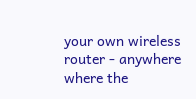your own wireless router - anywhere where the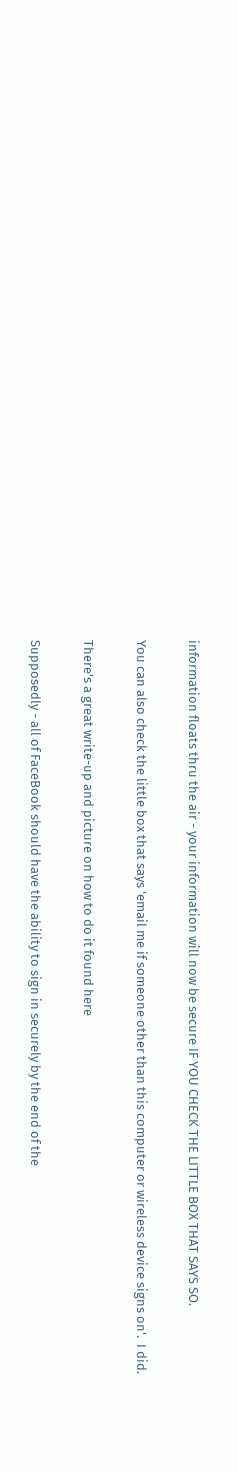information floats thru the air - your information will now be secure IF YOU CHECK THE LITTLE BOX THAT SAYS SO.

You can also check the little box that says 'email me if someone other than this computer or wireless device signs on'.  I did.

There's a great write-up and picture on how to do it found here

Supposedly - all of FaceBook should have the ability to sign in securely by the end of the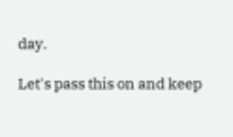day.

Let's pass this on and keep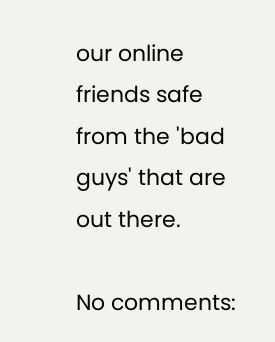our online friends safe from the 'bad guys' that are out there.

No comments: